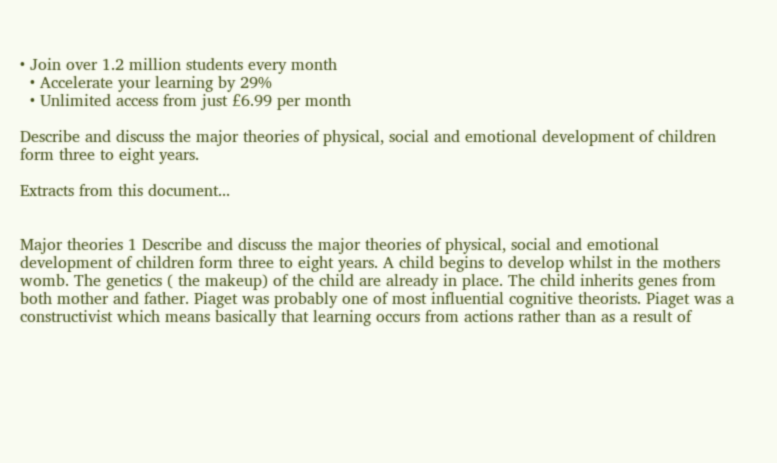• Join over 1.2 million students every month
  • Accelerate your learning by 29%
  • Unlimited access from just £6.99 per month

Describe and discuss the major theories of physical, social and emotional development of children form three to eight years.

Extracts from this document...


Major theories 1 Describe and discuss the major theories of physical, social and emotional development of children form three to eight years. A child begins to develop whilst in the mothers womb. The genetics ( the makeup) of the child are already in place. The child inherits genes from both mother and father. Piaget was probably one of most influential cognitive theorists. Piaget was a constructivist which means basically that learning occurs from actions rather than as a result of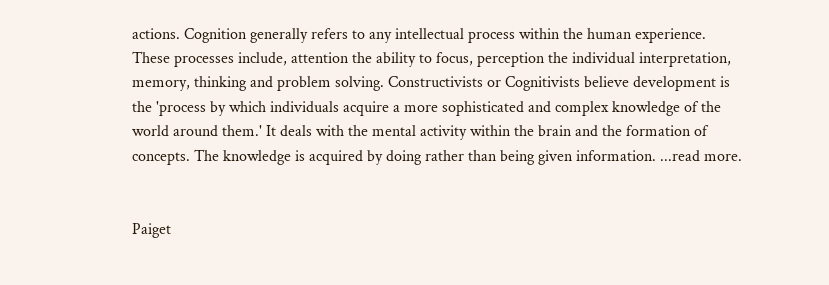actions. Cognition generally refers to any intellectual process within the human experience. These processes include, attention the ability to focus, perception the individual interpretation, memory, thinking and problem solving. Constructivists or Cognitivists believe development is the 'process by which individuals acquire a more sophisticated and complex knowledge of the world around them.' It deals with the mental activity within the brain and the formation of concepts. The knowledge is acquired by doing rather than being given information. ...read more.


Paiget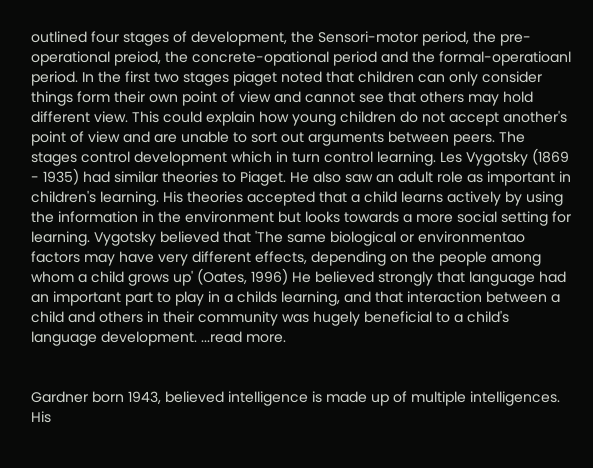outlined four stages of development, the Sensori-motor period, the pre-operational preiod, the concrete-opational period and the formal-operatioanl period. In the first two stages piaget noted that children can only consider things form their own point of view and cannot see that others may hold different view. This could explain how young children do not accept another's point of view and are unable to sort out arguments between peers. The stages control development which in turn control learning. Les Vygotsky (1869 - 1935) had similar theories to Piaget. He also saw an adult role as important in children's learning. His theories accepted that a child learns actively by using the information in the environment but looks towards a more social setting for learning. Vygotsky believed that 'The same biological or environmentao factors may have very different effects, depending on the people among whom a child grows up' (Oates, 1996) He believed strongly that language had an important part to play in a childs learning, and that interaction between a child and others in their community was hugely beneficial to a child's language development. ...read more.


Gardner born 1943, believed intelligence is made up of multiple intelligences. His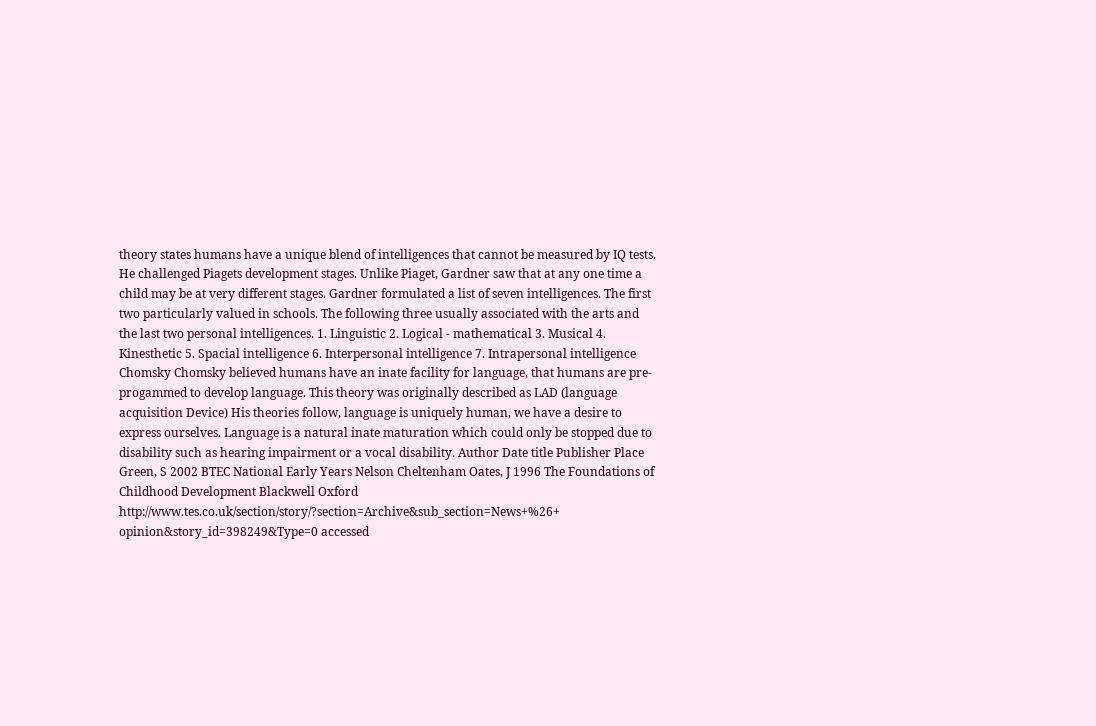theory states humans have a unique blend of intelligences that cannot be measured by IQ tests. He challenged Piagets development stages. Unlike Piaget, Gardner saw that at any one time a child may be at very different stages. Gardner formulated a list of seven intelligences. The first two particularly valued in schools. The following three usually associated with the arts and the last two personal intelligences. 1. Linguistic 2. Logical - mathematical 3. Musical 4. Kinesthetic 5. Spacial intelligence 6. Interpersonal intelligence 7. Intrapersonal intelligence Chomsky Chomsky believed humans have an inate facility for language, that humans are pre-progammed to develop language. This theory was originally described as LAD (language acquisition Device) His theories follow, language is uniquely human, we have a desire to express ourselves. Language is a natural inate maturation which could only be stopped due to disability such as hearing impairment or a vocal disability. Author Date title Publisher Place Green, S 2002 BTEC National Early Years Nelson Cheltenham Oates, J 1996 The Foundations of Childhood Development Blackwell Oxford http://www.tes.co.uk/section/story/?section=Archive&sub_section=News+%26+ opinion&story_id=398249&Type=0 accessed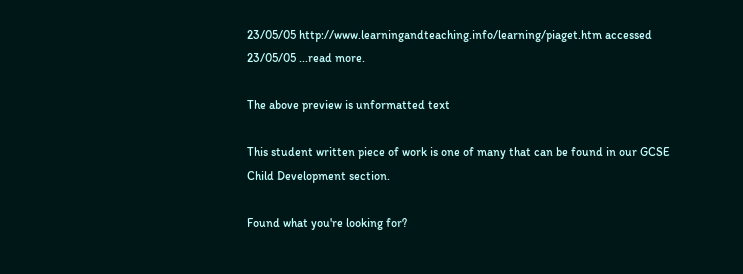23/05/05 http://www.learningandteaching.info/learning/piaget.htm accessed 23/05/05 ...read more.

The above preview is unformatted text

This student written piece of work is one of many that can be found in our GCSE Child Development section.

Found what you're looking for?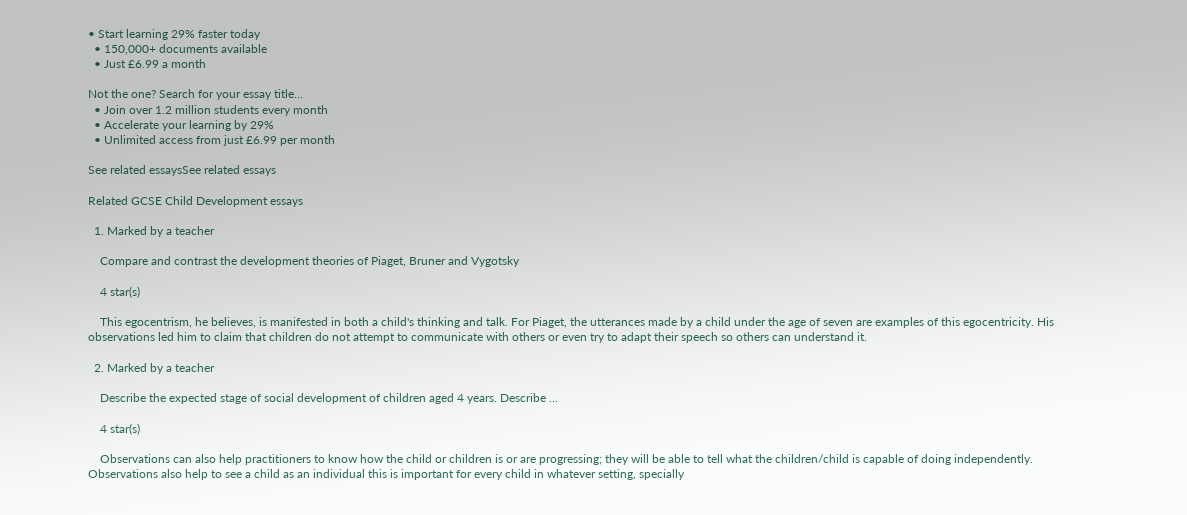• Start learning 29% faster today
  • 150,000+ documents available
  • Just £6.99 a month

Not the one? Search for your essay title...
  • Join over 1.2 million students every month
  • Accelerate your learning by 29%
  • Unlimited access from just £6.99 per month

See related essaysSee related essays

Related GCSE Child Development essays

  1. Marked by a teacher

    Compare and contrast the development theories of Piaget, Bruner and Vygotsky

    4 star(s)

    This egocentrism, he believes, is manifested in both a child's thinking and talk. For Piaget, the utterances made by a child under the age of seven are examples of this egocentricity. His observations led him to claim that children do not attempt to communicate with others or even try to adapt their speech so others can understand it.

  2. Marked by a teacher

    Describe the expected stage of social development of children aged 4 years. Describe ...

    4 star(s)

    Observations can also help practitioners to know how the child or children is or are progressing; they will be able to tell what the children/child is capable of doing independently. Observations also help to see a child as an individual this is important for every child in whatever setting, specially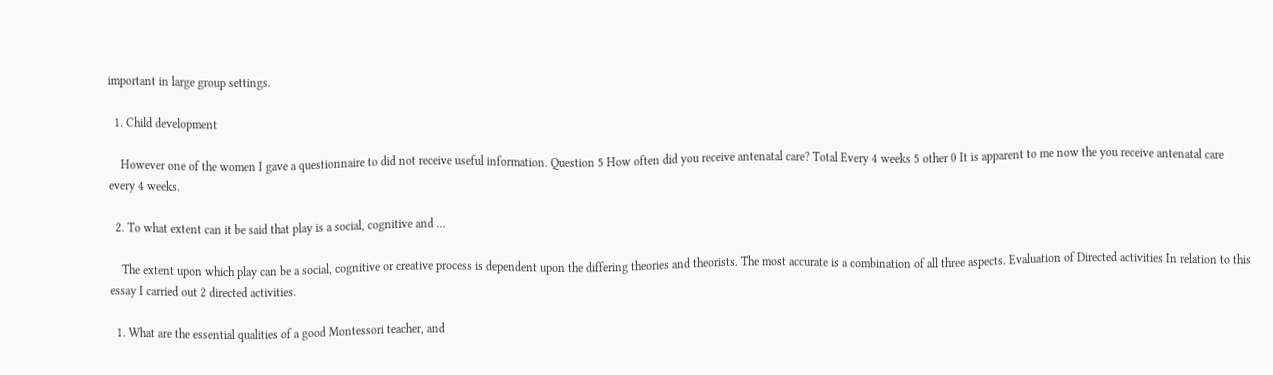important in large group settings.

  1. Child development

    However one of the women I gave a questionnaire to did not receive useful information. Question 5 How often did you receive antenatal care? Total Every 4 weeks 5 other 0 It is apparent to me now the you receive antenatal care every 4 weeks.

  2. To what extent can it be said that play is a social, cognitive and ...

    The extent upon which play can be a social, cognitive or creative process is dependent upon the differing theories and theorists. The most accurate is a combination of all three aspects. Evaluation of Directed activities In relation to this essay I carried out 2 directed activities.

  1. What are the essential qualities of a good Montessori teacher, and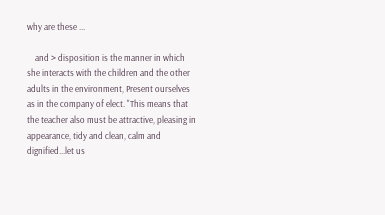why are these ...

    and > disposition is the manner in which she interacts with the children and the other adults in the environment, Present ourselves as in the company of elect. "This means that the teacher also must be attractive, pleasing in appearance, tidy and clean, calm and dignified...let us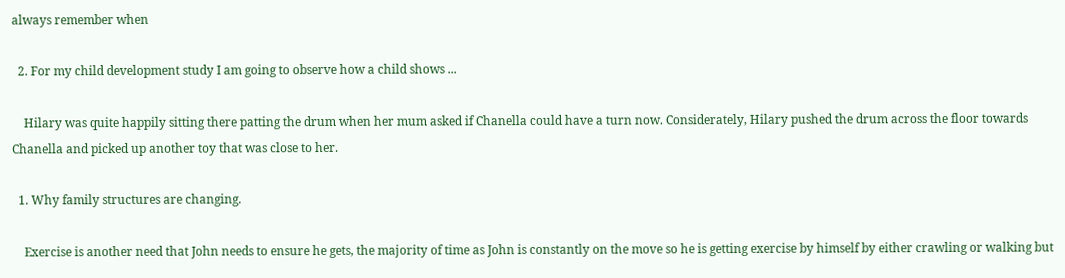always remember when

  2. For my child development study I am going to observe how a child shows ...

    Hilary was quite happily sitting there patting the drum when her mum asked if Chanella could have a turn now. Considerately, Hilary pushed the drum across the floor towards Chanella and picked up another toy that was close to her.

  1. Why family structures are changing.

    Exercise is another need that John needs to ensure he gets, the majority of time as John is constantly on the move so he is getting exercise by himself by either crawling or walking but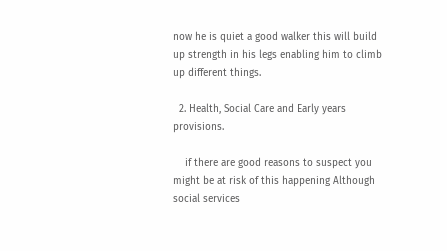now he is quiet a good walker this will build up strength in his legs enabling him to climb up different things.

  2. Health, Social Care and Early years provisions.

    if there are good reasons to suspect you might be at risk of this happening Although social services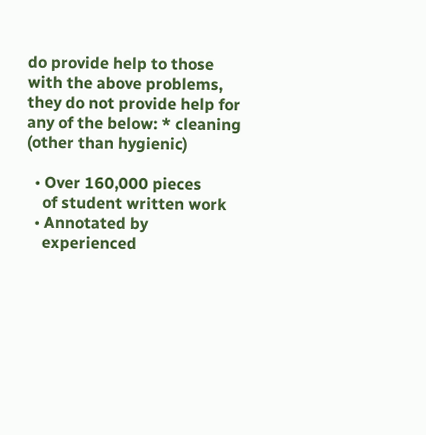do provide help to those with the above problems, they do not provide help for any of the below: * cleaning (other than hygienic)

  • Over 160,000 pieces
    of student written work
  • Annotated by
    experienced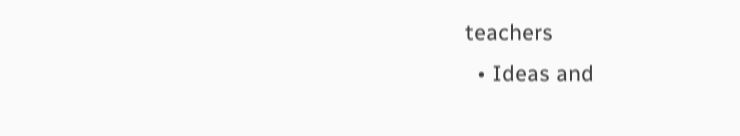teachers
  • Ideas and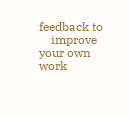feedback to
    improve your own work